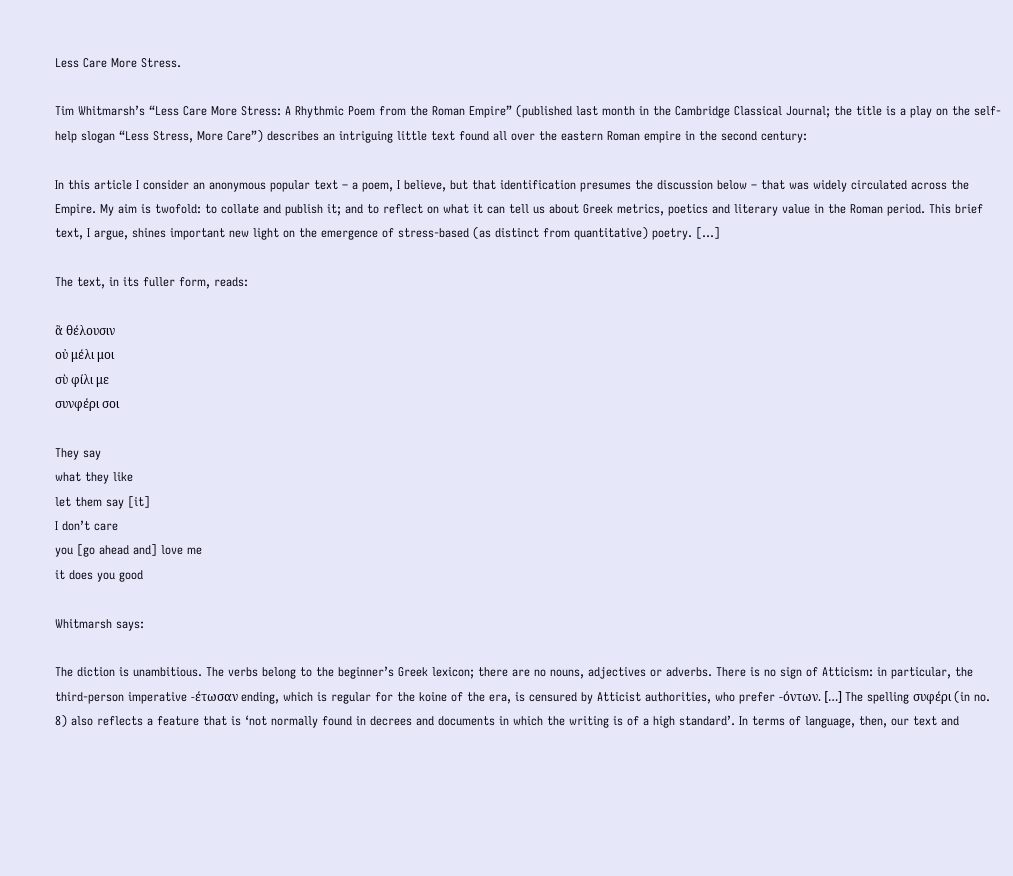Less Care More Stress.

Tim Whitmarsh’s “Less Care More Stress: A Rhythmic Poem from the Roman Empire” (published last month in the Cambridge Classical Journal; the title is a play on the self-help slogan “Less Stress, More Care”) describes an intriguing little text found all over the eastern Roman empire in the second century:

In this article I consider an anonymous popular text – a poem, I believe, but that identification presumes the discussion below – that was widely circulated across the Empire. My aim is twofold: to collate and publish it; and to reflect on what it can tell us about Greek metrics, poetics and literary value in the Roman period. This brief text, I argue, shines important new light on the emergence of stress-based (as distinct from quantitative) poetry. […]

The text, in its fuller form, reads:

ἃ θέλουσιν
οὐ μέλι μοι
σὺ φίλι με
συνφέρι σοι

They say
what they like
let them say [it]
I don’t care
you [go ahead and] love me
it does you good

Whitmarsh says:

The diction is unambitious. The verbs belong to the beginner’s Greek lexicon; there are no nouns, adjectives or adverbs. There is no sign of Atticism: in particular, the third-person imperative -έτωσαν ending, which is regular for the koine of the era, is censured by Atticist authorities, who prefer -όντων. […] The spelling συφέρι (in no. 8) also reflects a feature that is ‘not normally found in decrees and documents in which the writing is of a high standard’. In terms of language, then, our text and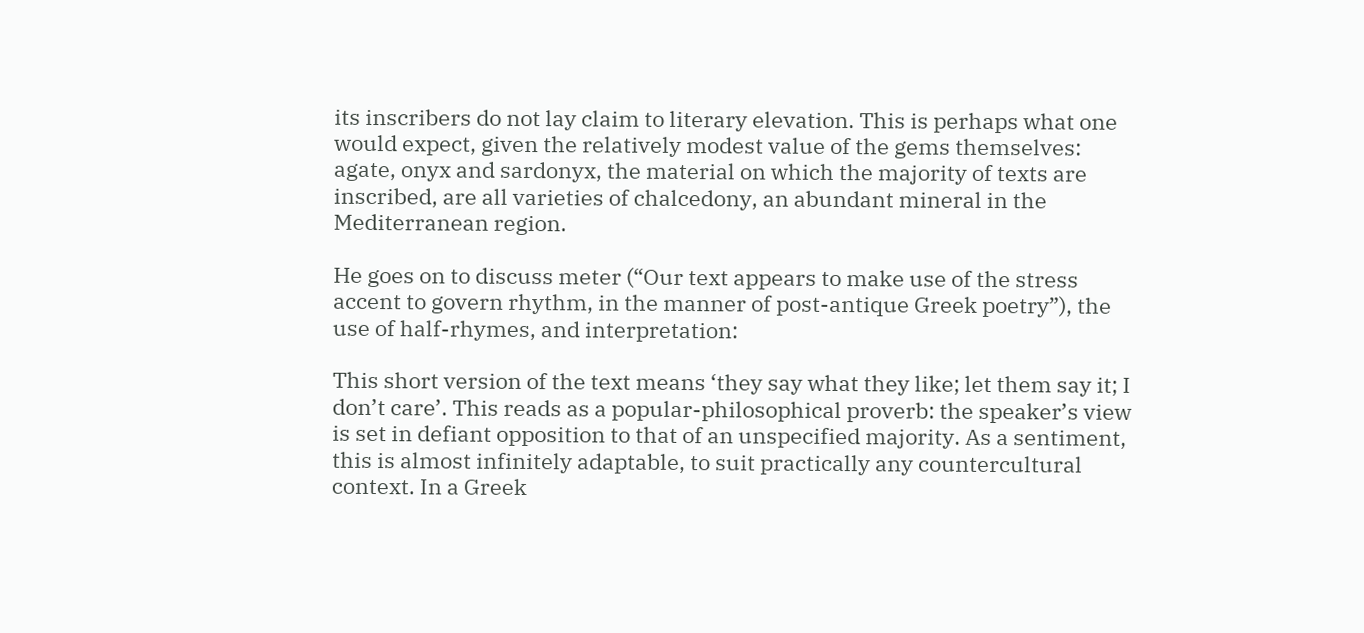its inscribers do not lay claim to literary elevation. This is perhaps what one would expect, given the relatively modest value of the gems themselves: agate, onyx and sardonyx, the material on which the majority of texts are inscribed, are all varieties of chalcedony, an abundant mineral in the Mediterranean region.

He goes on to discuss meter (“Our text appears to make use of the stress accent to govern rhythm, in the manner of post-antique Greek poetry”), the use of half-rhymes, and interpretation:

This short version of the text means ‘they say what they like; let them say it; I don’t care’. This reads as a popular-philosophical proverb: the speaker’s view is set in defiant opposition to that of an unspecified majority. As a sentiment, this is almost infinitely adaptable, to suit practically any countercultural context. In a Greek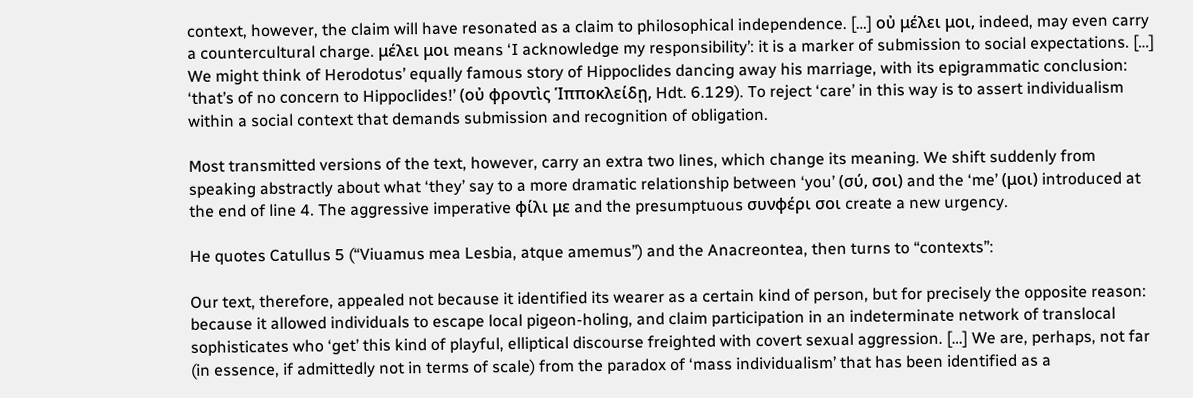context, however, the claim will have resonated as a claim to philosophical independence. […] οὐ μέλει μοι, indeed, may even carry a countercultural charge. μέλει μοι means ‘I acknowledge my responsibility’: it is a marker of submission to social expectations. […] We might think of Herodotus’ equally famous story of Hippoclides dancing away his marriage, with its epigrammatic conclusion: ‘that’s of no concern to Hippoclides!’ (οὐ φροντὶς Ἱπποκλείδῃ, Hdt. 6.129). To reject ‘care’ in this way is to assert individualism within a social context that demands submission and recognition of obligation.

Most transmitted versions of the text, however, carry an extra two lines, which change its meaning. We shift suddenly from speaking abstractly about what ‘they’ say to a more dramatic relationship between ‘you’ (σύ, σοι) and the ‘me’ (μοι) introduced at the end of line 4. The aggressive imperative φίλι με and the presumptuous συνφέρι σοι create a new urgency.

He quotes Catullus 5 (“Viuamus mea Lesbia, atque amemus”) and the Anacreontea, then turns to “contexts”:

Our text, therefore, appealed not because it identified its wearer as a certain kind of person, but for precisely the opposite reason: because it allowed individuals to escape local pigeon-holing, and claim participation in an indeterminate network of translocal sophisticates who ‘get’ this kind of playful, elliptical discourse freighted with covert sexual aggression. […] We are, perhaps, not far (in essence, if admittedly not in terms of scale) from the paradox of ‘mass individualism’ that has been identified as a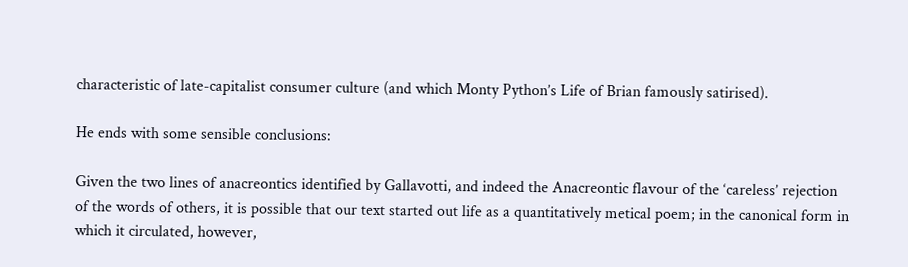characteristic of late-capitalist consumer culture (and which Monty Python’s Life of Brian famously satirised).

He ends with some sensible conclusions:

Given the two lines of anacreontics identified by Gallavotti, and indeed the Anacreontic flavour of the ‘careless’ rejection of the words of others, it is possible that our text started out life as a quantitatively metical poem; in the canonical form in which it circulated, however,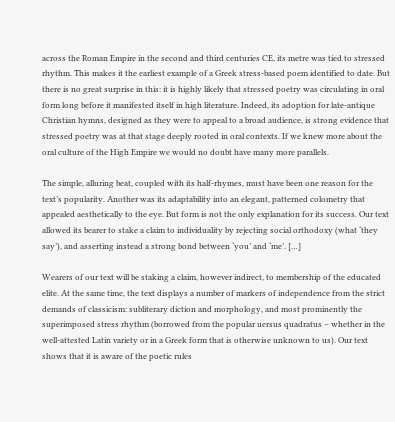across the Roman Empire in the second and third centuries CE, its metre was tied to stressed rhythm. This makes it the earliest example of a Greek stress-based poem identified to date. But there is no great surprise in this: it is highly likely that stressed poetry was circulating in oral form long before it manifested itself in high literature. Indeed, its adoption for late-antique Christian hymns, designed as they were to appeal to a broad audience, is strong evidence that stressed poetry was at that stage deeply rooted in oral contexts. If we knew more about the oral culture of the High Empire we would no doubt have many more parallels.

The simple, alluring beat, coupled with its half-rhymes, must have been one reason for the text’s popularity. Another was its adaptability into an elegant, patterned colometry that appealed aesthetically to the eye. But form is not the only explanation for its success. Our text allowed its bearer to stake a claim to individuality by rejecting social orthodoxy (what ‘they say’), and asserting instead a strong bond between ‘you’ and ‘me’. […]

Wearers of our text will be staking a claim, however indirect, to membership of the educated elite. At the same time, the text displays a number of markers of independence from the strict demands of classicism: subliterary diction and morphology, and most prominently the superimposed stress rhythm (borrowed from the popular uersus quadratus – whether in the well-attested Latin variety or in a Greek form that is otherwise unknown to us). Our text shows that it is aware of the poetic rules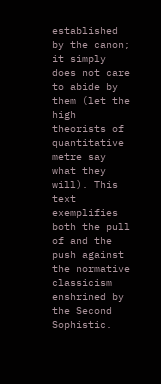established by the canon; it simply does not care to abide by them (let the high theorists of quantitative metre say what they will). This text exemplifies both the pull of and the push against the normative classicism enshrined by the Second Sophistic.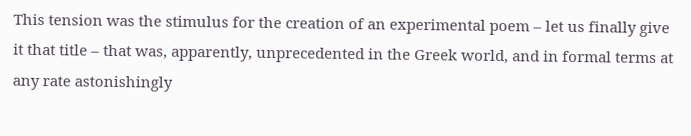This tension was the stimulus for the creation of an experimental poem – let us finally give it that title – that was, apparently, unprecedented in the Greek world, and in formal terms at any rate astonishingly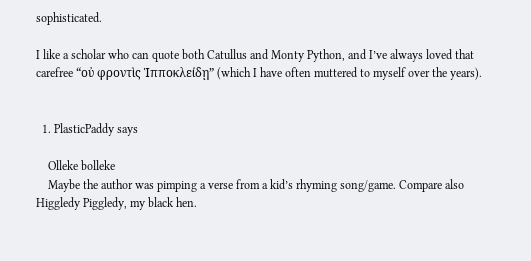sophisticated.

I like a scholar who can quote both Catullus and Monty Python, and I’ve always loved that carefree “οὐ φροντὶς Ἱπποκλείδῃ” (which I have often muttered to myself over the years).


  1. PlasticPaddy says

    Olleke bolleke
    Maybe the author was pimping a verse from a kid’s rhyming song/game. Compare also Higgledy Piggledy, my black hen.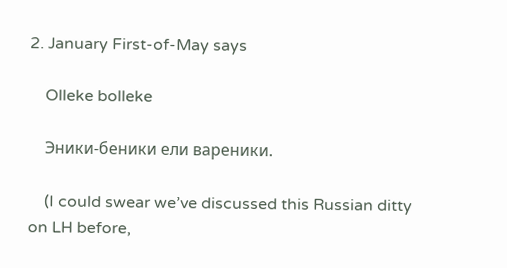2. January First-of-May says

    Olleke bolleke

    Эники-беники ели вареники.

    (I could swear we’ve discussed this Russian ditty on LH before,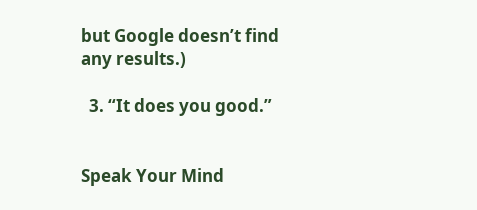but Google doesn’t find any results.)

  3. “It does you good.”


Speak Your Mind